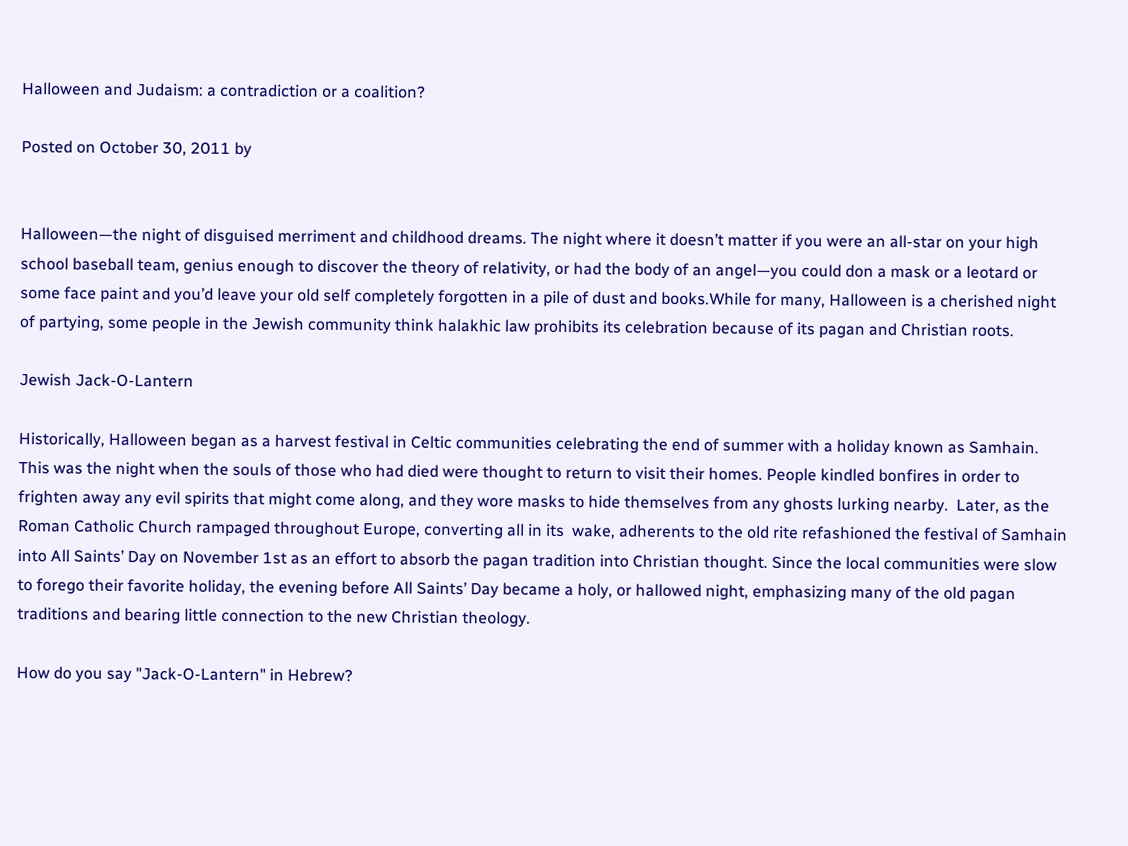Halloween and Judaism: a contradiction or a coalition?

Posted on October 30, 2011 by


Halloween—the night of disguised merriment and childhood dreams. The night where it doesn’t matter if you were an all-star on your high school baseball team, genius enough to discover the theory of relativity, or had the body of an angel—you could don a mask or a leotard or some face paint and you’d leave your old self completely forgotten in a pile of dust and books.While for many, Halloween is a cherished night of partying, some people in the Jewish community think halakhic law prohibits its celebration because of its pagan and Christian roots.

Jewish Jack-O-Lantern

Historically, Halloween began as a harvest festival in Celtic communities celebrating the end of summer with a holiday known as Samhain. This was the night when the souls of those who had died were thought to return to visit their homes. People kindled bonfires in order to frighten away any evil spirits that might come along, and they wore masks to hide themselves from any ghosts lurking nearby.  Later, as the Roman Catholic Church rampaged throughout Europe, converting all in its  wake, adherents to the old rite refashioned the festival of Samhain into All Saints’ Day on November 1st as an effort to absorb the pagan tradition into Christian thought. Since the local communities were slow to forego their favorite holiday, the evening before All Saints’ Day became a holy, or hallowed night, emphasizing many of the old pagan traditions and bearing little connection to the new Christian theology.

How do you say "Jack-O-Lantern" in Hebrew?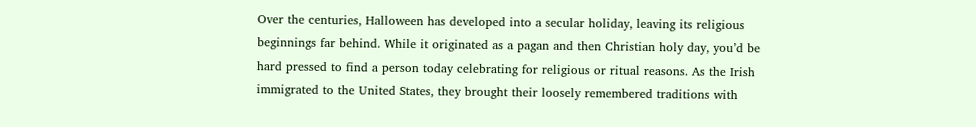Over the centuries, Halloween has developed into a secular holiday, leaving its religious beginnings far behind. While it originated as a pagan and then Christian holy day, you’d be hard pressed to find a person today celebrating for religious or ritual reasons. As the Irish immigrated to the United States, they brought their loosely remembered traditions with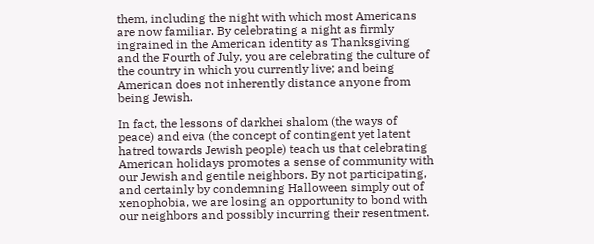them, including the night with which most Americans are now familiar. By celebrating a night as firmly ingrained in the American identity as Thanksgiving and the Fourth of July, you are celebrating the culture of the country in which you currently live; and being American does not inherently distance anyone from being Jewish.

In fact, the lessons of darkhei shalom (the ways of peace) and eiva (the concept of contingent yet latent hatred towards Jewish people) teach us that celebrating American holidays promotes a sense of community with our Jewish and gentile neighbors. By not participating, and certainly by condemning Halloween simply out of xenophobia, we are losing an opportunity to bond with our neighbors and possibly incurring their resentment.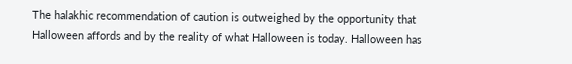The halakhic recommendation of caution is outweighed by the opportunity that Halloween affords and by the reality of what Halloween is today. Halloween has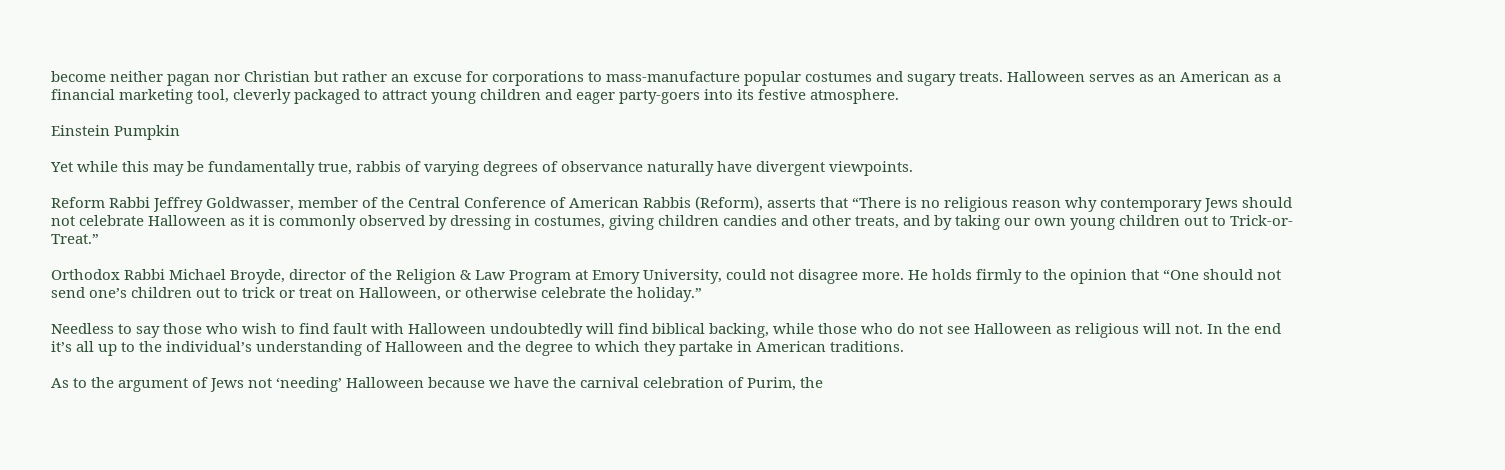become neither pagan nor Christian but rather an excuse for corporations to mass-manufacture popular costumes and sugary treats. Halloween serves as an American as a financial marketing tool, cleverly packaged to attract young children and eager party-goers into its festive atmosphere.

Einstein Pumpkin

Yet while this may be fundamentally true, rabbis of varying degrees of observance naturally have divergent viewpoints.

Reform Rabbi Jeffrey Goldwasser, member of the Central Conference of American Rabbis (Reform), asserts that “There is no religious reason why contemporary Jews should not celebrate Halloween as it is commonly observed by dressing in costumes, giving children candies and other treats, and by taking our own young children out to Trick-or-Treat.”

Orthodox Rabbi Michael Broyde, director of the Religion & Law Program at Emory University, could not disagree more. He holds firmly to the opinion that “One should not send one’s children out to trick or treat on Halloween, or otherwise celebrate the holiday.”

Needless to say those who wish to find fault with Halloween undoubtedly will find biblical backing, while those who do not see Halloween as religious will not. In the end it’s all up to the individual’s understanding of Halloween and the degree to which they partake in American traditions.

As to the argument of Jews not ‘needing’ Halloween because we have the carnival celebration of Purim, the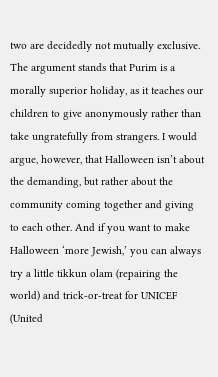two are decidedly not mutually exclusive. The argument stands that Purim is a morally superior holiday, as it teaches our children to give anonymously rather than take ungratefully from strangers. I would argue, however, that Halloween isn’t about the demanding, but rather about the community coming together and giving to each other. And if you want to make Halloween ‘more Jewish,’ you can always try a little tikkun olam (repairing the world) and trick-or-treat for UNICEF (United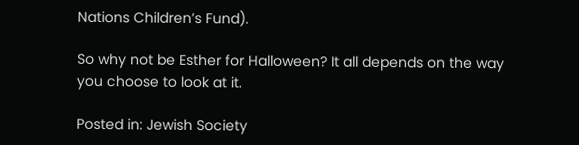Nations Children’s Fund).

So why not be Esther for Halloween? It all depends on the way you choose to look at it.

Posted in: Jewish Society